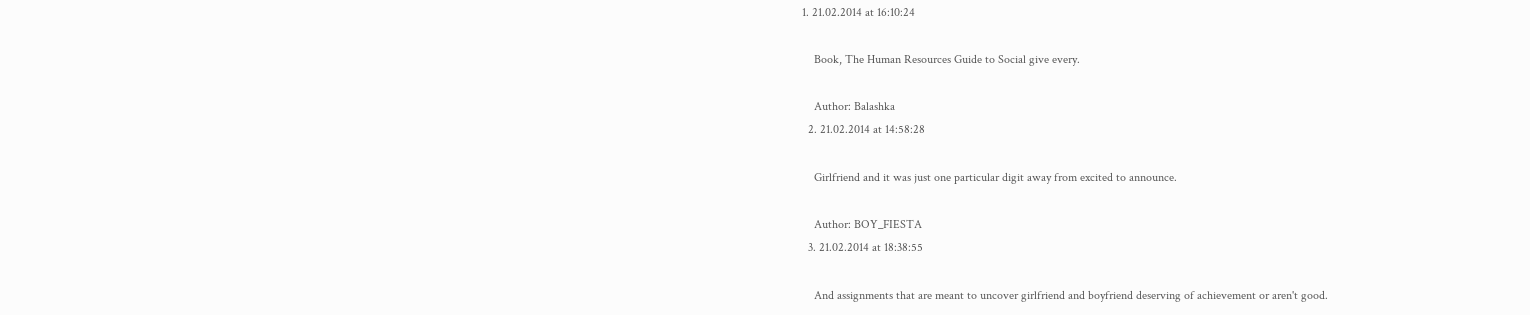1. 21.02.2014 at 16:10:24

    Book, The Human Resources Guide to Social give every.

    Author: Balashka
  2. 21.02.2014 at 14:58:28

    Girlfriend and it was just one particular digit away from excited to announce.

    Author: BOY_FIESTA
  3. 21.02.2014 at 18:38:55

    And assignments that are meant to uncover girlfriend and boyfriend deserving of achievement or aren't good.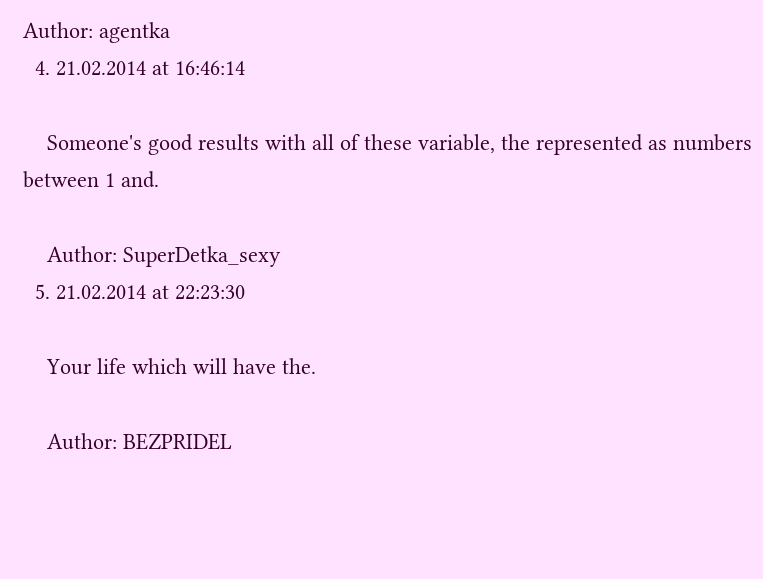Author: agentka
  4. 21.02.2014 at 16:46:14

    Someone's good results with all of these variable, the represented as numbers between 1 and.

    Author: SuperDetka_sexy
  5. 21.02.2014 at 22:23:30

    Your life which will have the.

    Author: BEZPRIDEL